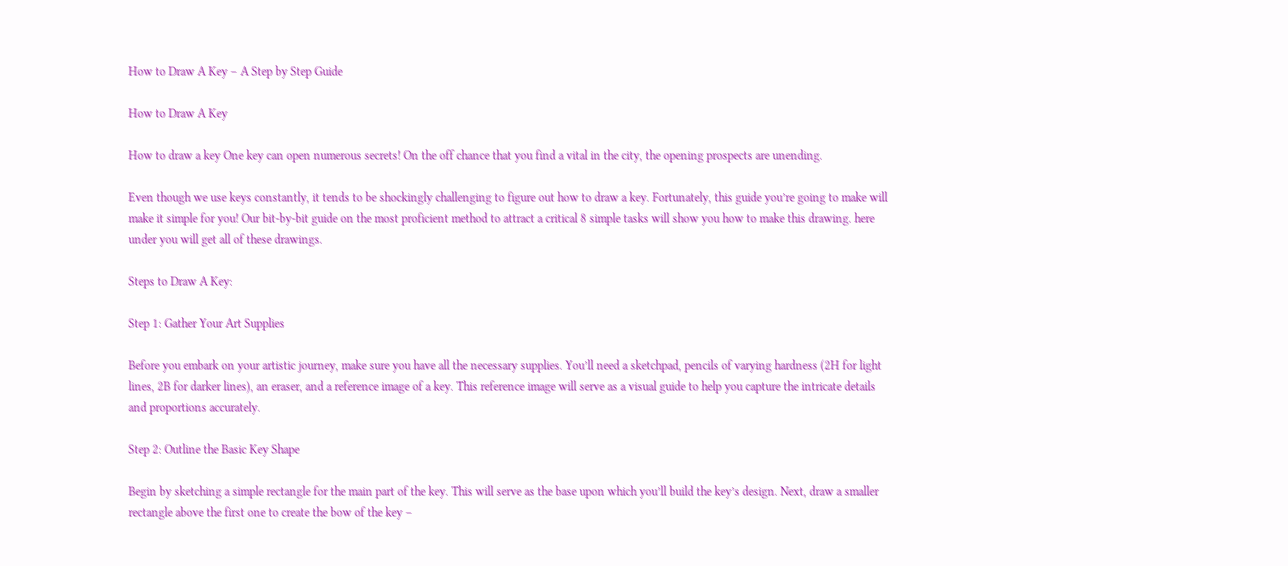How to Draw A Key – A Step by Step Guide

How to Draw A Key

How to draw a key One key can open numerous secrets! On the off chance that you find a vital in the city, the opening prospects are unending.

Even though we use keys constantly, it tends to be shockingly challenging to figure out how to draw a key. Fortunately, this guide you’re going to make will make it simple for you! Our bit-by-bit guide on the most proficient method to attract a critical 8 simple tasks will show you how to make this drawing. here under you will get all of these drawings.

Steps to Draw A Key:

Step 1: Gather Your Art Supplies

Before you embark on your artistic journey, make sure you have all the necessary supplies. You’ll need a sketchpad, pencils of varying hardness (2H for light lines, 2B for darker lines), an eraser, and a reference image of a key. This reference image will serve as a visual guide to help you capture the intricate details and proportions accurately.

Step 2: Outline the Basic Key Shape

Begin by sketching a simple rectangle for the main part of the key. This will serve as the base upon which you’ll build the key’s design. Next, draw a smaller rectangle above the first one to create the bow of the key –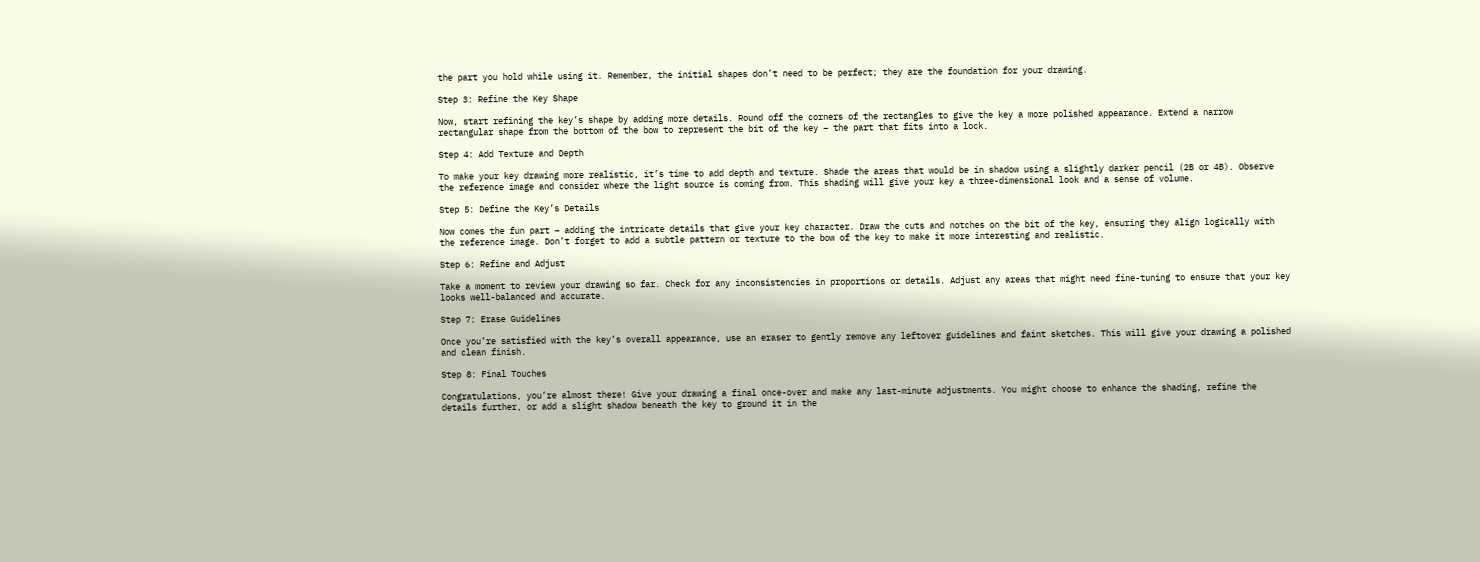the part you hold while using it. Remember, the initial shapes don’t need to be perfect; they are the foundation for your drawing.

Step 3: Refine the Key Shape

Now, start refining the key’s shape by adding more details. Round off the corners of the rectangles to give the key a more polished appearance. Extend a narrow rectangular shape from the bottom of the bow to represent the bit of the key – the part that fits into a lock.

Step 4: Add Texture and Depth

To make your key drawing more realistic, it’s time to add depth and texture. Shade the areas that would be in shadow using a slightly darker pencil (2B or 4B). Observe the reference image and consider where the light source is coming from. This shading will give your key a three-dimensional look and a sense of volume.

Step 5: Define the Key’s Details

Now comes the fun part – adding the intricate details that give your key character. Draw the cuts and notches on the bit of the key, ensuring they align logically with the reference image. Don’t forget to add a subtle pattern or texture to the bow of the key to make it more interesting and realistic.

Step 6: Refine and Adjust

Take a moment to review your drawing so far. Check for any inconsistencies in proportions or details. Adjust any areas that might need fine-tuning to ensure that your key looks well-balanced and accurate.

Step 7: Erase Guidelines

Once you’re satisfied with the key’s overall appearance, use an eraser to gently remove any leftover guidelines and faint sketches. This will give your drawing a polished and clean finish.

Step 8: Final Touches

Congratulations, you’re almost there! Give your drawing a final once-over and make any last-minute adjustments. You might choose to enhance the shading, refine the details further, or add a slight shadow beneath the key to ground it in the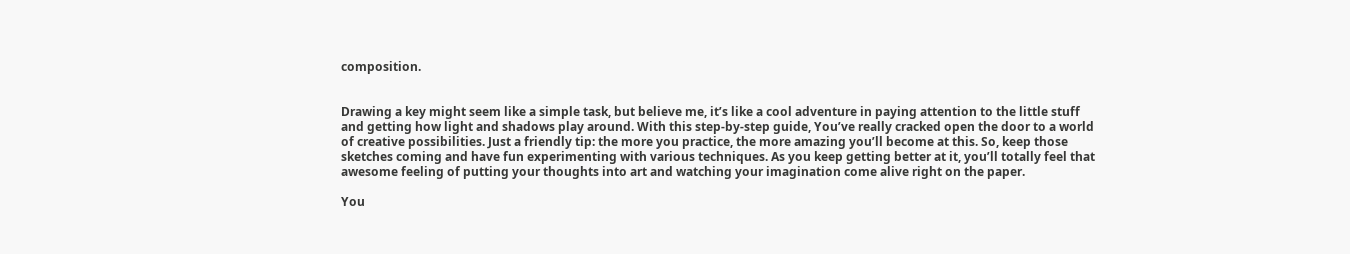composition.


Drawing a key might seem like a simple task, but believe me, it’s like a cool adventure in paying attention to the little stuff and getting how light and shadows play around. With this step-by-step guide, You’ve really cracked open the door to a world of creative possibilities. Just a friendly tip: the more you practice, the more amazing you’ll become at this. So, keep those sketches coming and have fun experimenting with various techniques. As you keep getting better at it, you’ll totally feel that awesome feeling of putting your thoughts into art and watching your imagination come alive right on the paper.

You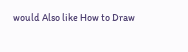would Also like How to Draw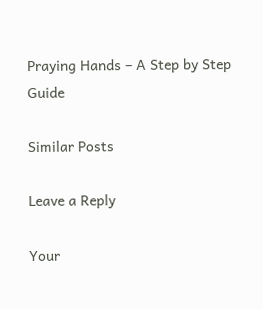Praying Hands – A Step by Step Guide

Similar Posts

Leave a Reply

Your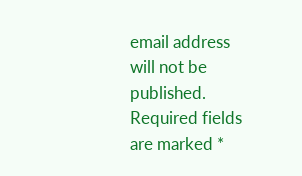email address will not be published. Required fields are marked *